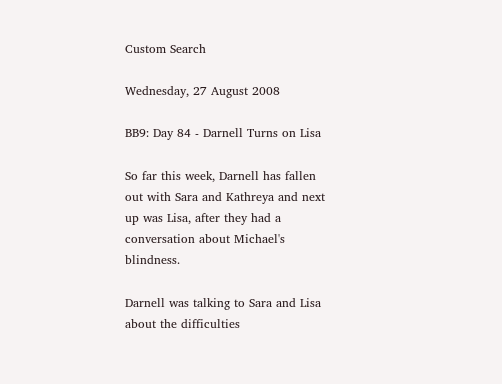Custom Search

Wednesday, 27 August 2008

BB9: Day 84 - Darnell Turns on Lisa

So far this week, Darnell has fallen out with Sara and Kathreya and next up was Lisa, after they had a conversation about Michael's blindness.

Darnell was talking to Sara and Lisa about the difficulties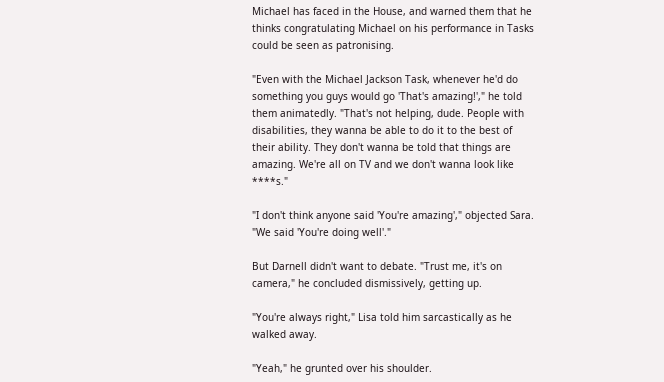Michael has faced in the House, and warned them that he thinks congratulating Michael on his performance in Tasks could be seen as patronising.

"Even with the Michael Jackson Task, whenever he'd do something you guys would go 'That's amazing!'," he told them animatedly. "That's not helping, dude. People with disabilities, they wanna be able to do it to the best of their ability. They don't wanna be told that things are amazing. We're all on TV and we don't wanna look like ****s."

"I don't think anyone said 'You're amazing'," objected Sara. "We said 'You're doing well'."

But Darnell didn't want to debate. "Trust me, it's on camera," he concluded dismissively, getting up.

"You're always right," Lisa told him sarcastically as he walked away.

"Yeah," he grunted over his shoulder.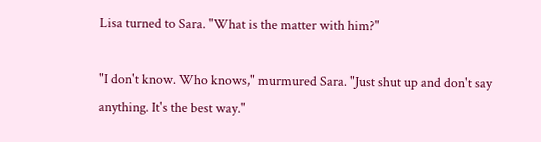Lisa turned to Sara. "What is the matter with him?"

"I don't know. Who knows," murmured Sara. "Just shut up and don't say anything. It's the best way."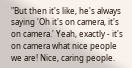"But then it's like, he's always saying 'Oh it's on camera, it's on camera.' Yeah, exactly - it's on camera what nice people we are! Nice, caring people.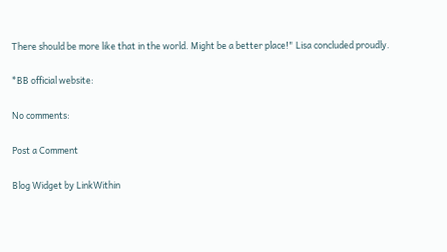There should be more like that in the world. Might be a better place!" Lisa concluded proudly.

*BB official website:

No comments:

Post a Comment

Blog Widget by LinkWithin